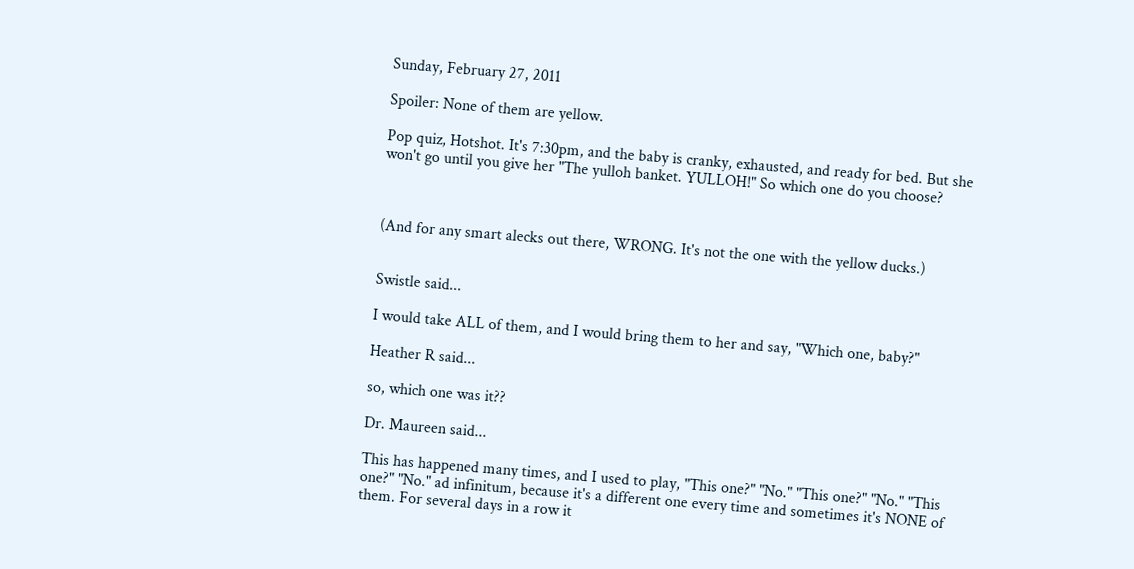Sunday, February 27, 2011

Spoiler: None of them are yellow.

Pop quiz, Hotshot. It's 7:30pm, and the baby is cranky, exhausted, and ready for bed. But she won't go until you give her "The yulloh banket. YULLOH!" So which one do you choose?



(And for any smart alecks out there, WRONG. It's not the one with the yellow ducks.)


Swistle said...

I would take ALL of them, and I would bring them to her and say, "Which one, baby?"

Heather R said...

so, which one was it??

Dr. Maureen said...

This has happened many times, and I used to play, "This one?" "No." "This one?" "No." "This one?" "No." ad infinitum, because it's a different one every time and sometimes it's NONE of them. For several days in a row it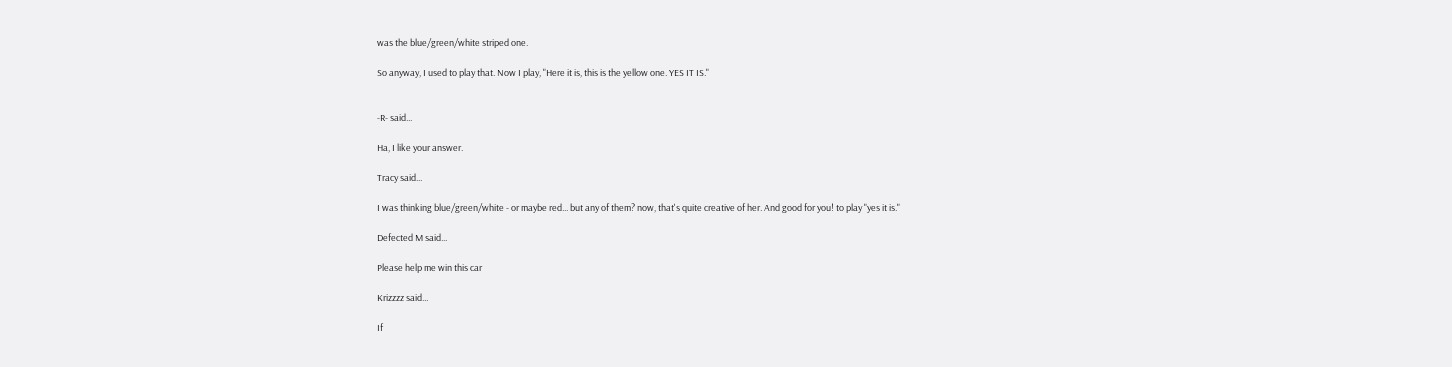was the blue/green/white striped one.

So anyway, I used to play that. Now I play, "Here it is, this is the yellow one. YES IT IS."


-R- said...

Ha, I like your answer.

Tracy said...

I was thinking blue/green/white - or maybe red... but any of them? now, that's quite creative of her. And good for you! to play "yes it is."

Defected M said...

Please help me win this car

Krizzzz said...

If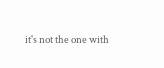it's not the one with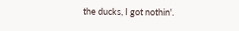the ducks, I got nothin'.